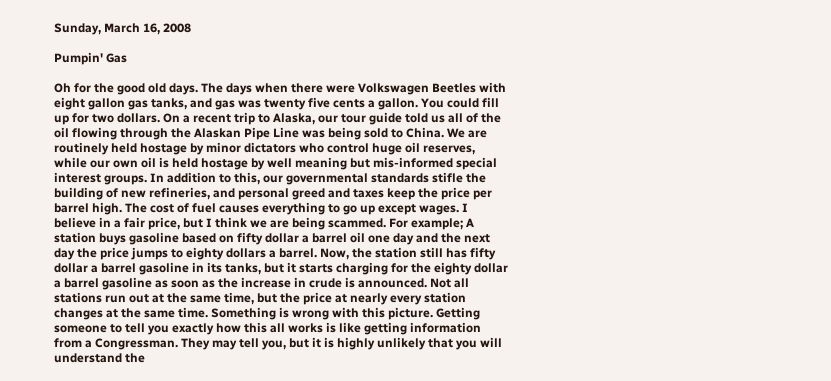Sunday, March 16, 2008

Pumpin' Gas

Oh for the good old days. The days when there were Volkswagen Beetles with eight gallon gas tanks, and gas was twenty five cents a gallon. You could fill up for two dollars. On a recent trip to Alaska, our tour guide told us all of the oil flowing through the Alaskan Pipe Line was being sold to China. We are routinely held hostage by minor dictators who control huge oil reserves, while our own oil is held hostage by well meaning but mis-informed special interest groups. In addition to this, our governmental standards stifle the building of new refineries, and personal greed and taxes keep the price per barrel high. The cost of fuel causes everything to go up except wages. I believe in a fair price, but I think we are being scammed. For example; A station buys gasoline based on fifty dollar a barrel oil one day and the next day the price jumps to eighty dollars a barrel. Now, the station still has fifty dollar a barrel gasoline in its tanks, but it starts charging for the eighty dollar a barrel gasoline as soon as the increase in crude is announced. Not all stations run out at the same time, but the price at nearly every station changes at the same time. Something is wrong with this picture. Getting someone to tell you exactly how this all works is like getting information from a Congressman. They may tell you, but it is highly unlikely that you will understand the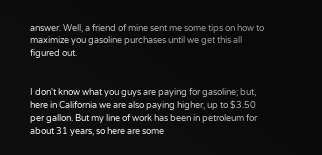answer. Well, a friend of mine sent me some tips on how to maximize you gasoline purchases until we get this all figured out.


I don't know what you guys are paying for gasoline; but, here in California we are also paying higher, up to $3.50 per gallon. But my line of work has been in petroleum for about 31 years, so here are some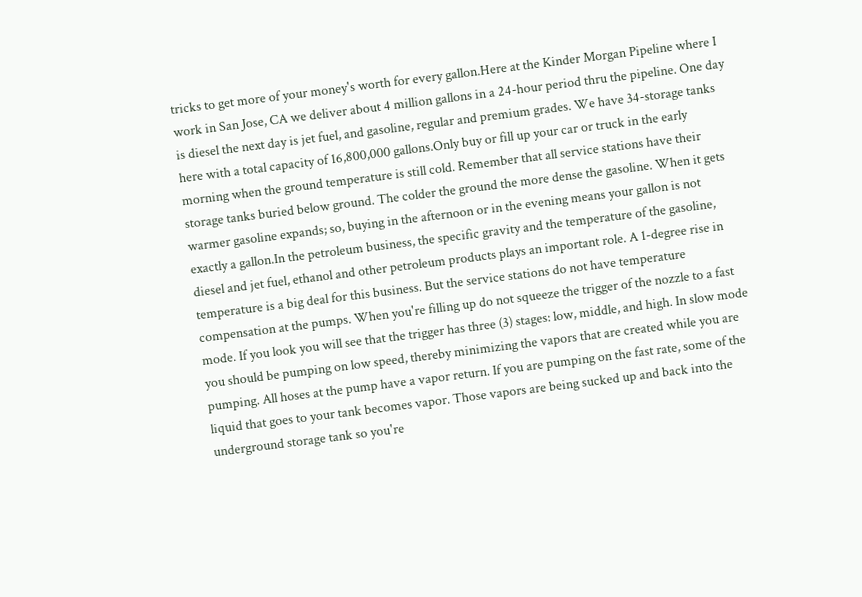tricks to get more of your money's worth for every gallon.Here at the Kinder Morgan Pipeline where I work in San Jose, CA we deliver about 4 million gallons in a 24-hour period thru the pipeline. One day is diesel the next day is jet fuel, and gasoline, regular and premium grades. We have 34-storage tanks here with a total capacity of 16,800,000 gallons.Only buy or fill up your car or truck in the early morning when the ground temperature is still cold. Remember that all service stations have their storage tanks buried below ground. The colder the ground the more dense the gasoline. When it gets warmer gasoline expands; so, buying in the afternoon or in the evening means your gallon is not exactly a gallon.In the petroleum business, the specific gravity and the temperature of the gasoline, diesel and jet fuel, ethanol and other petroleum products plays an important role. A 1-degree rise in temperature is a big deal for this business. But the service stations do not have temperature compensation at the pumps. When you're filling up do not squeeze the trigger of the nozzle to a fast mode. If you look you will see that the trigger has three (3) stages: low, middle, and high. In slow mode you should be pumping on low speed, thereby minimizing the vapors that are created while you are pumping. All hoses at the pump have a vapor return. If you are pumping on the fast rate, some of the liquid that goes to your tank becomes vapor. Those vapors are being sucked up and back into the underground storage tank so you're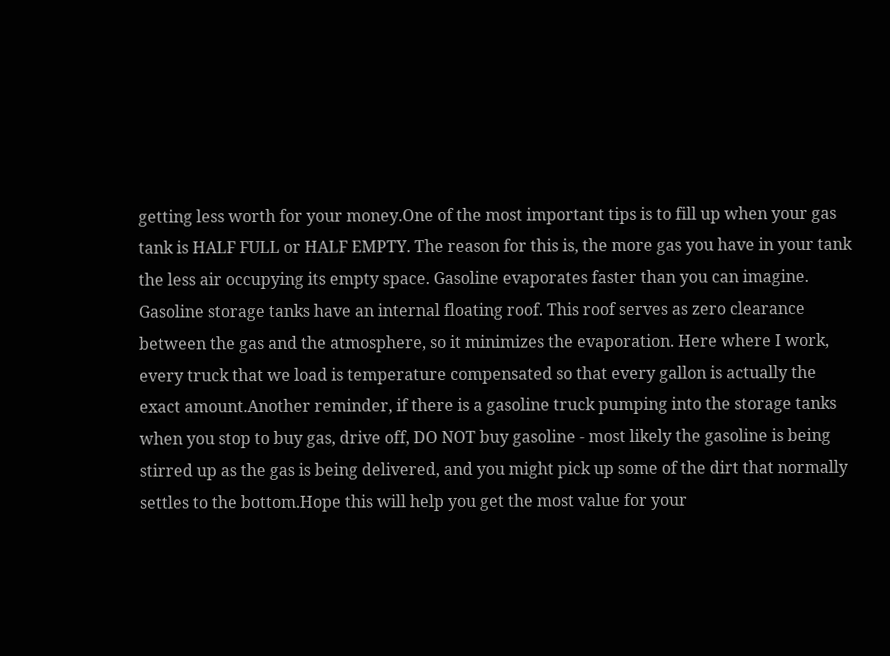getting less worth for your money.One of the most important tips is to fill up when your gas tank is HALF FULL or HALF EMPTY. The reason for this is, the more gas you have in your tank the less air occupying its empty space. Gasoline evaporates faster than you can imagine. Gasoline storage tanks have an internal floating roof. This roof serves as zero clearance between the gas and the atmosphere, so it minimizes the evaporation. Here where I work, every truck that we load is temperature compensated so that every gallon is actually the exact amount.Another reminder, if there is a gasoline truck pumping into the storage tanks when you stop to buy gas, drive off, DO NOT buy gasoline - most likely the gasoline is being stirred up as the gas is being delivered, and you might pick up some of the dirt that normally settles to the bottom.Hope this will help you get the most value for your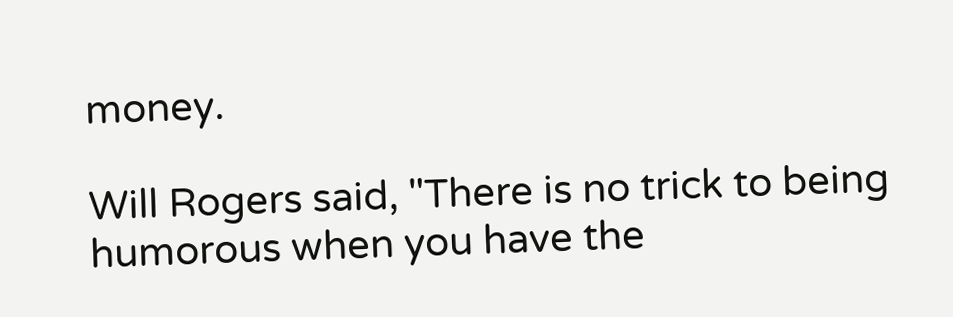money.

Will Rogers said, "There is no trick to being humorous when you have the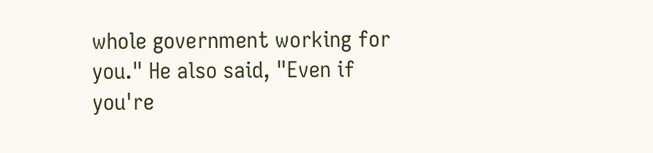whole government working for you." He also said, "Even if you're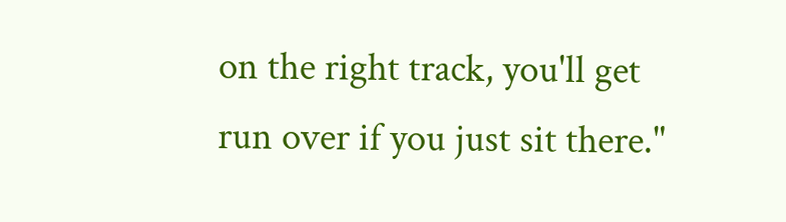on the right track, you'll get run over if you just sit there."